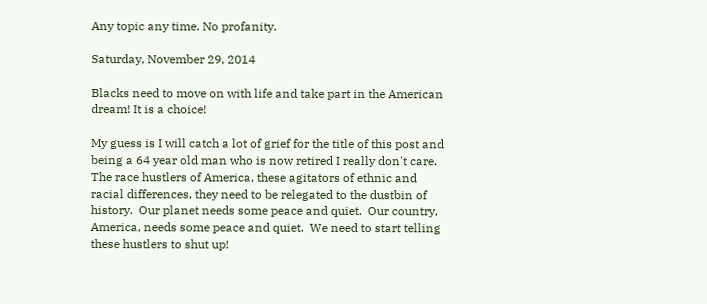Any topic any time. No profanity.

Saturday, November 29, 2014

Blacks need to move on with life and take part in the American dream! It is a choice!

My guess is I will catch a lot of grief for the title of this post and being a 64 year old man who is now retired I really don't care.  The race hustlers of America, these agitators of ethnic and racial differences, they need to be relegated to the dustbin of history.  Our planet needs some peace and quiet.  Our country, America, needs some peace and quiet.  We need to start telling these hustlers to shut up!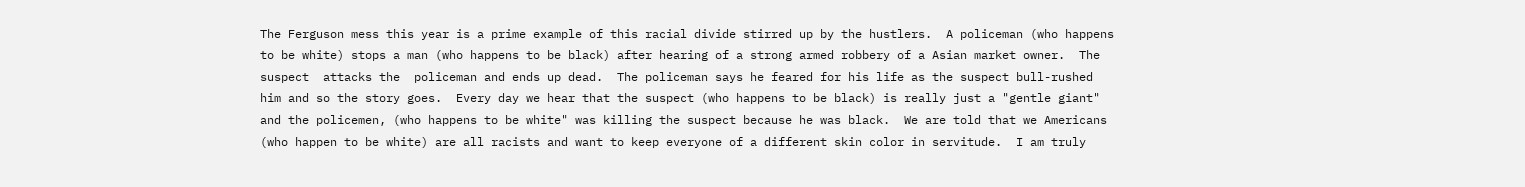The Ferguson mess this year is a prime example of this racial divide stirred up by the hustlers.  A policeman (who happens to be white) stops a man (who happens to be black) after hearing of a strong armed robbery of a Asian market owner.  The suspect  attacks the  policeman and ends up dead.  The policeman says he feared for his life as the suspect bull-rushed him and so the story goes.  Every day we hear that the suspect (who happens to be black) is really just a "gentle giant" and the policemen, (who happens to be white" was killing the suspect because he was black.  We are told that we Americans (who happen to be white) are all racists and want to keep everyone of a different skin color in servitude.  I am truly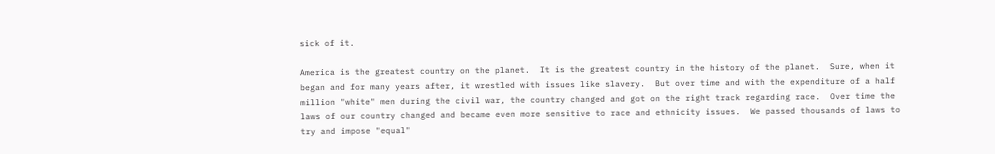sick of it.

America is the greatest country on the planet.  It is the greatest country in the history of the planet.  Sure, when it began and for many years after, it wrestled with issues like slavery.  But over time and with the expenditure of a half million "white" men during the civil war, the country changed and got on the right track regarding race.  Over time the laws of our country changed and became even more sensitive to race and ethnicity issues.  We passed thousands of laws to try and impose "equal"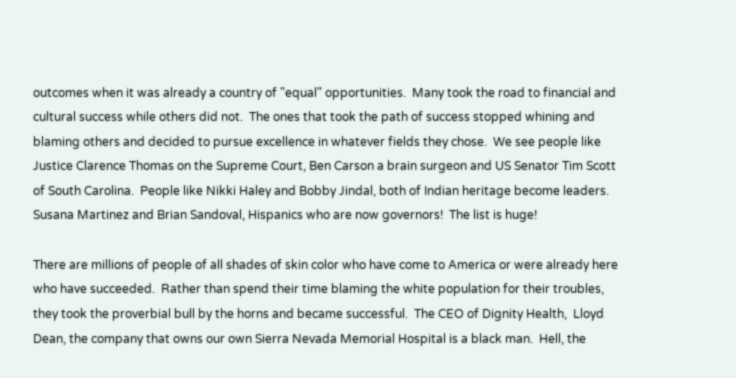outcomes when it was already a country of "equal" opportunities.  Many took the road to financial and cultural success while others did not.  The ones that took the path of success stopped whining and blaming others and decided to pursue excellence in whatever fields they chose.  We see people like Justice Clarence Thomas on the Supreme Court, Ben Carson a brain surgeon and US Senator Tim Scott of South Carolina.  People like Nikki Haley and Bobby Jindal, both of Indian heritage become leaders. Susana Martinez and Brian Sandoval, Hispanics who are now governors!  The list is huge!

There are millions of people of all shades of skin color who have come to America or were already here who have succeeded.  Rather than spend their time blaming the white population for their troubles, they took the proverbial bull by the horns and became successful.  The CEO of Dignity Health,  Lloyd Dean, the company that owns our own Sierra Nevada Memorial Hospital is a black man.  Hell, the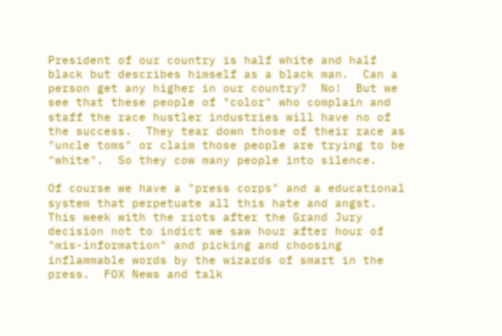President of our country is half white and half black but describes himself as a black man.  Can a person get any higher in our country?  No!  But we see that these people of "color" who complain and staff the race hustler industries will have no of the success.  They tear down those of their race as "uncle toms" or claim those people are trying to be "white".  So they cow many people into silence.

Of course we have a "press corps" and a educational system that perpetuate all this hate and angst.  This week with the riots after the Grand Jury decision not to indict we saw hour after hour of "mis-information" and picking and choosing inflammable words by the wizards of smart in the press.  FOX News and talk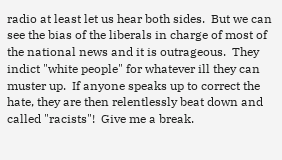radio at least let us hear both sides.  But we can see the bias of the liberals in charge of most of the national news and it is outrageous.  They indict "white people" for whatever ill they can muster up.  If anyone speaks up to correct the hate, they are then relentlessly beat down and called "racists"!  Give me a break.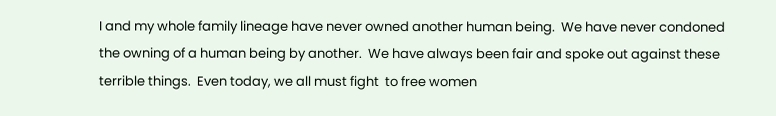I and my whole family lineage have never owned another human being.  We have never condoned the owning of a human being by another.  We have always been fair and spoke out against these terrible things.  Even today, we all must fight  to free women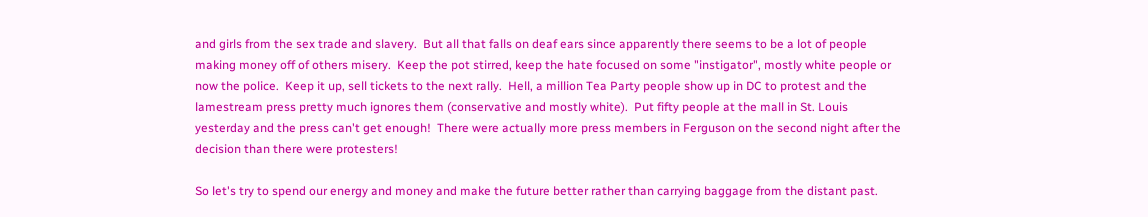and girls from the sex trade and slavery.  But all that falls on deaf ears since apparently there seems to be a lot of people making money off of others misery.  Keep the pot stirred, keep the hate focused on some "instigator", mostly white people or now the police.  Keep it up, sell tickets to the next rally.  Hell, a million Tea Party people show up in DC to protest and the lamestream press pretty much ignores them (conservative and mostly white).  Put fifty people at the mall in St. Louis yesterday and the press can't get enough!  There were actually more press members in Ferguson on the second night after the decision than there were protesters!

So let's try to spend our energy and money and make the future better rather than carrying baggage from the distant past.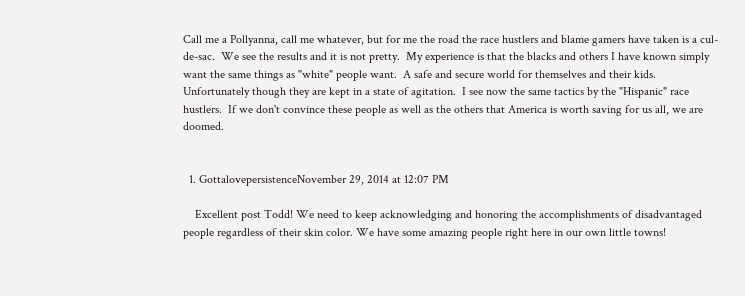Call me a Pollyanna, call me whatever, but for me the road the race hustlers and blame gamers have taken is a cul-de-sac.  We see the results and it is not pretty.  My experience is that the blacks and others I have known simply want the same things as "white" people want.  A safe and secure world for themselves and their kids.  Unfortunately though they are kept in a state of agitation.  I see now the same tactics by the "Hispanic" race hustlers.  If we don't convince these people as well as the others that America is worth saving for us all, we are doomed.


  1. GottalovepersistenceNovember 29, 2014 at 12:07 PM

    Excellent post Todd! We need to keep acknowledging and honoring the accomplishments of disadvantaged people regardless of their skin color. We have some amazing people right here in our own little towns!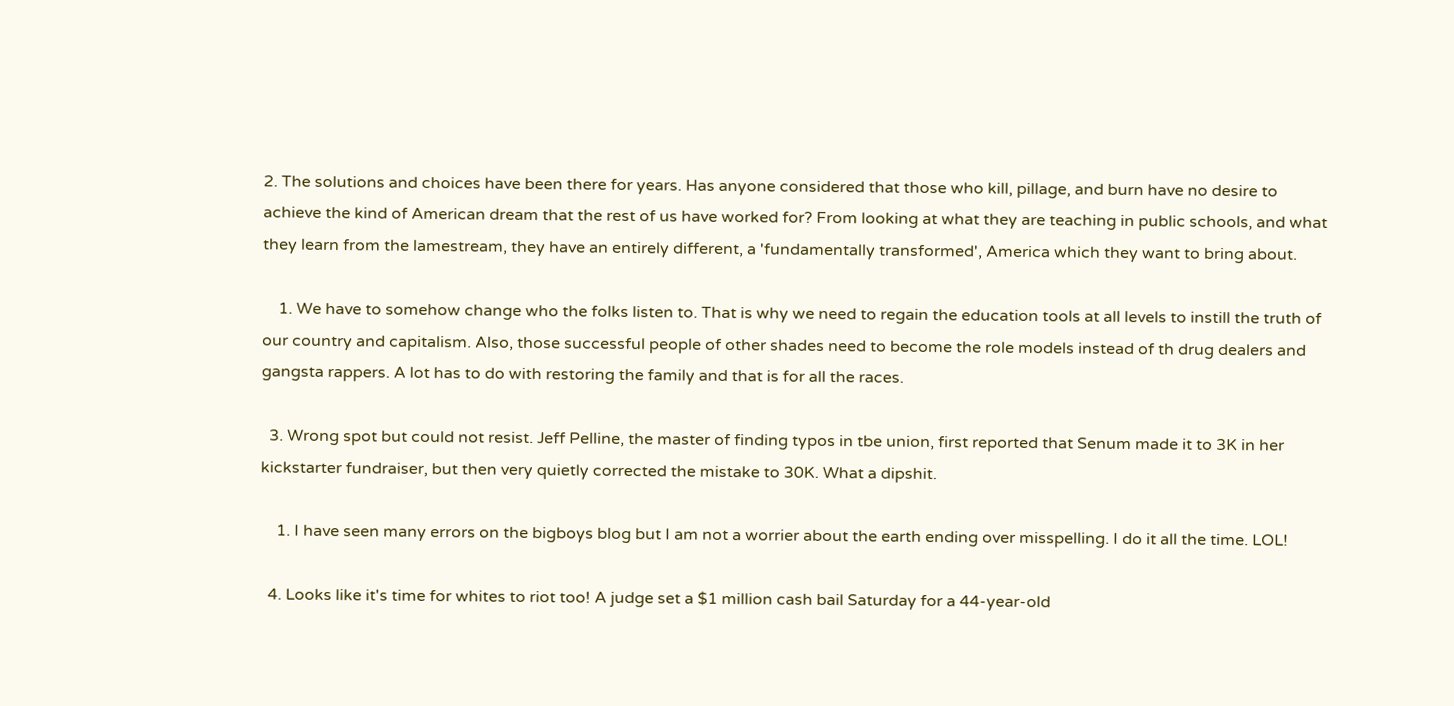2. The solutions and choices have been there for years. Has anyone considered that those who kill, pillage, and burn have no desire to achieve the kind of American dream that the rest of us have worked for? From looking at what they are teaching in public schools, and what they learn from the lamestream, they have an entirely different, a 'fundamentally transformed', America which they want to bring about.

    1. We have to somehow change who the folks listen to. That is why we need to regain the education tools at all levels to instill the truth of our country and capitalism. Also, those successful people of other shades need to become the role models instead of th drug dealers and gangsta rappers. A lot has to do with restoring the family and that is for all the races.

  3. Wrong spot but could not resist. Jeff Pelline, the master of finding typos in tbe union, first reported that Senum made it to 3K in her kickstarter fundraiser, but then very quietly corrected the mistake to 30K. What a dipshit.

    1. I have seen many errors on the bigboys blog but I am not a worrier about the earth ending over misspelling. I do it all the time. LOL!

  4. Looks like it's time for whites to riot too! A judge set a $1 million cash bail Saturday for a 44-year-old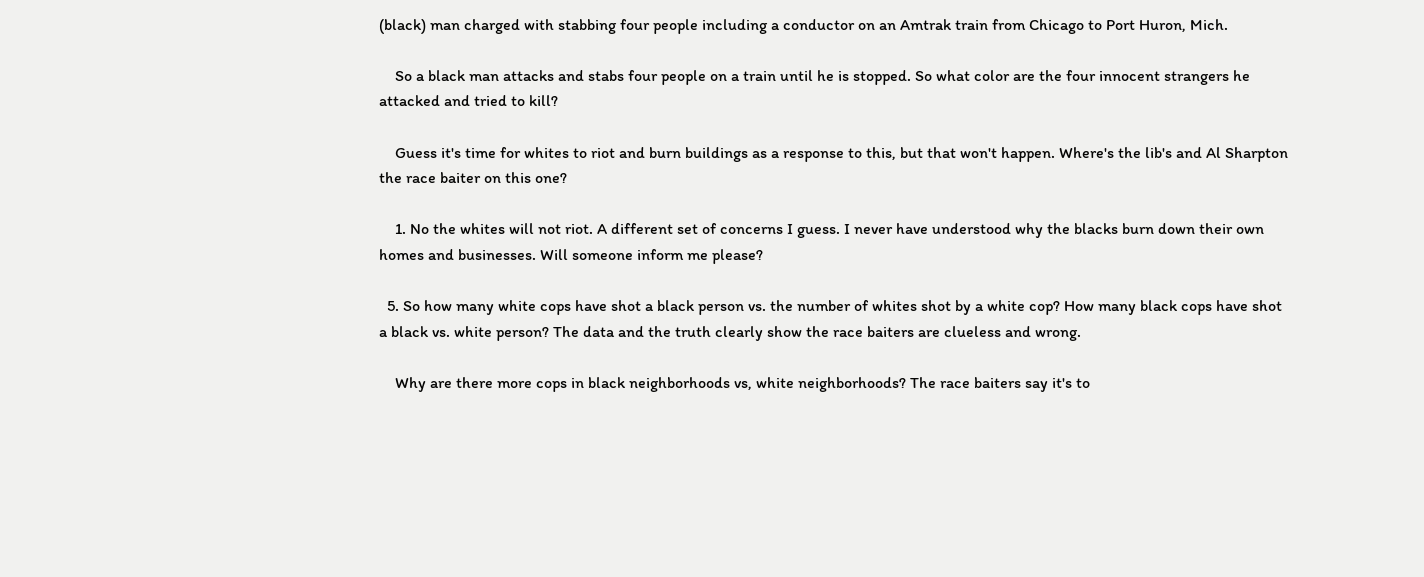(black) man charged with stabbing four people including a conductor on an Amtrak train from Chicago to Port Huron, Mich.

    So a black man attacks and stabs four people on a train until he is stopped. So what color are the four innocent strangers he attacked and tried to kill?

    Guess it's time for whites to riot and burn buildings as a response to this, but that won't happen. Where's the lib's and Al Sharpton the race baiter on this one?

    1. No the whites will not riot. A different set of concerns I guess. I never have understood why the blacks burn down their own homes and businesses. Will someone inform me please?

  5. So how many white cops have shot a black person vs. the number of whites shot by a white cop? How many black cops have shot a black vs. white person? The data and the truth clearly show the race baiters are clueless and wrong.

    Why are there more cops in black neighborhoods vs, white neighborhoods? The race baiters say it's to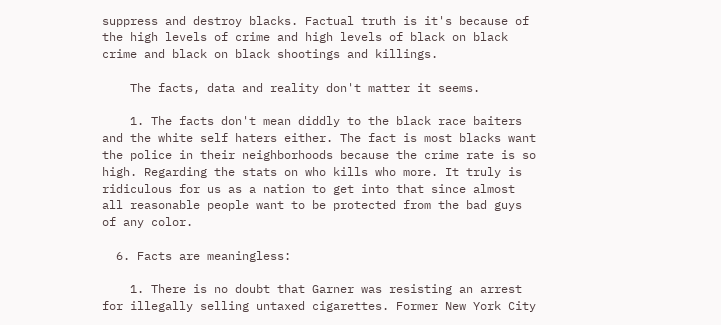suppress and destroy blacks. Factual truth is it's because of the high levels of crime and high levels of black on black crime and black on black shootings and killings.

    The facts, data and reality don't matter it seems.

    1. The facts don't mean diddly to the black race baiters and the white self haters either. The fact is most blacks want the police in their neighborhoods because the crime rate is so high. Regarding the stats on who kills who more. It truly is ridiculous for us as a nation to get into that since almost all reasonable people want to be protected from the bad guys of any color.

  6. Facts are meaningless:

    1. There is no doubt that Garner was resisting an arrest for illegally selling untaxed cigarettes. Former New York City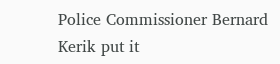Police Commissioner Bernard Kerik put it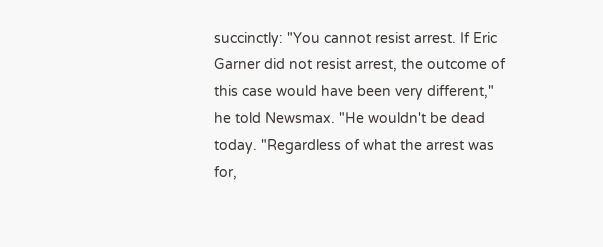succinctly: "You cannot resist arrest. If Eric Garner did not resist arrest, the outcome of this case would have been very different," he told Newsmax. "He wouldn't be dead today. "Regardless of what the arrest was for,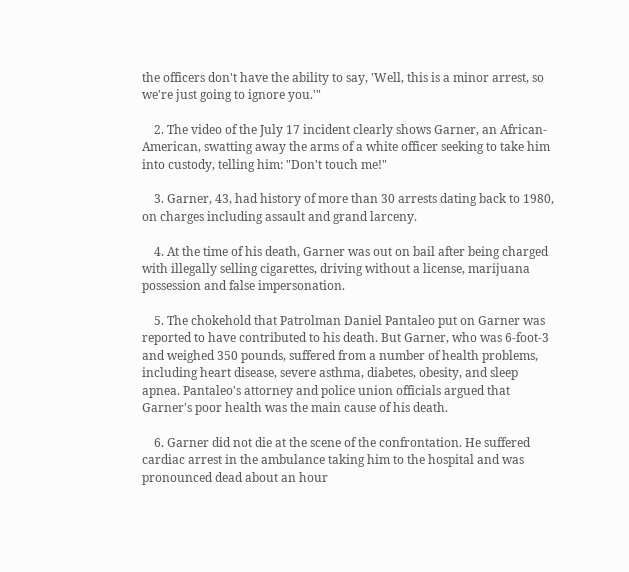the officers don't have the ability to say, 'Well, this is a minor arrest, so we're just going to ignore you.'"

    2. The video of the July 17 incident clearly shows Garner, an African-American, swatting away the arms of a white officer seeking to take him into custody, telling him: "Don't touch me!"

    3. Garner, 43, had history of more than 30 arrests dating back to 1980, on charges including assault and grand larceny.

    4. At the time of his death, Garner was out on bail after being charged with illegally selling cigarettes, driving without a license, marijuana possession and false impersonation.

    5. The chokehold that Patrolman Daniel Pantaleo put on Garner was reported to have contributed to his death. But Garner, who was 6-foot-3 and weighed 350 pounds, suffered from a number of health problems, including heart disease, severe asthma, diabetes, obesity, and sleep apnea. Pantaleo's attorney and police union officials argued that Garner's poor health was the main cause of his death.

    6. Garner did not die at the scene of the confrontation. He suffered cardiac arrest in the ambulance taking him to the hospital and was pronounced dead about an hour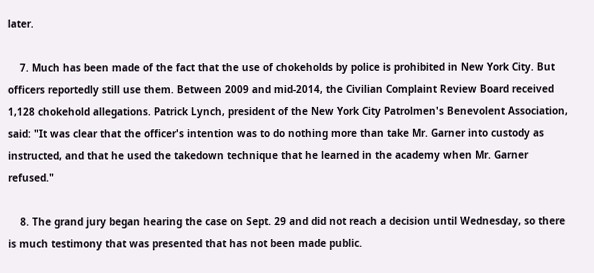later.

    7. Much has been made of the fact that the use of chokeholds by police is prohibited in New York City. But officers reportedly still use them. Between 2009 and mid-2014, the Civilian Complaint Review Board received 1,128 chokehold allegations. Patrick Lynch, president of the New York City Patrolmen's Benevolent Association, said: "It was clear that the officer's intention was to do nothing more than take Mr. Garner into custody as instructed, and that he used the takedown technique that he learned in the academy when Mr. Garner refused."

    8. The grand jury began hearing the case on Sept. 29 and did not reach a decision until Wednesday, so there is much testimony that was presented that has not been made public.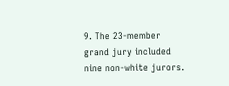9. The 23-member grand jury included nine non-white jurors.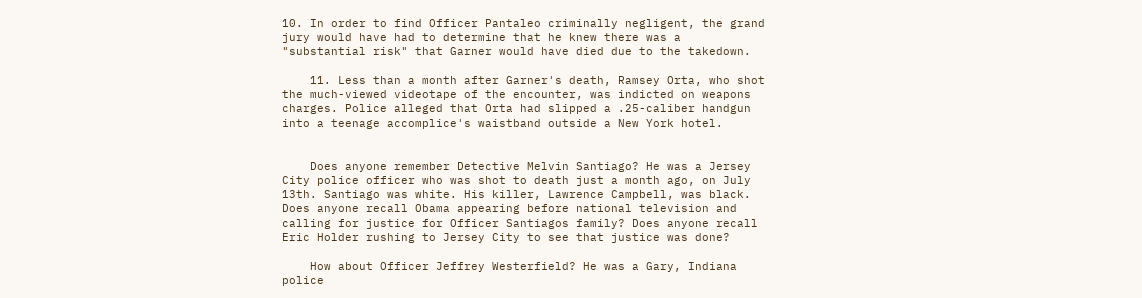10. In order to find Officer Pantaleo criminally negligent, the grand jury would have had to determine that he knew there was a "substantial risk" that Garner would have died due to the takedown.

    11. Less than a month after Garner's death, Ramsey Orta, who shot the much-viewed videotape of the encounter, was indicted on weapons charges. Police alleged that Orta had slipped a .25-caliber handgun into a teenage accomplice's waistband outside a New York hotel.


    Does anyone remember Detective Melvin Santiago? He was a Jersey City police officer who was shot to death just a month ago, on July 13th. Santiago was white. His killer, Lawrence Campbell, was black. Does anyone recall Obama appearing before national television and calling for justice for Officer Santiagos family? Does anyone recall Eric Holder rushing to Jersey City to see that justice was done?

    How about Officer Jeffrey Westerfield? He was a Gary, Indiana police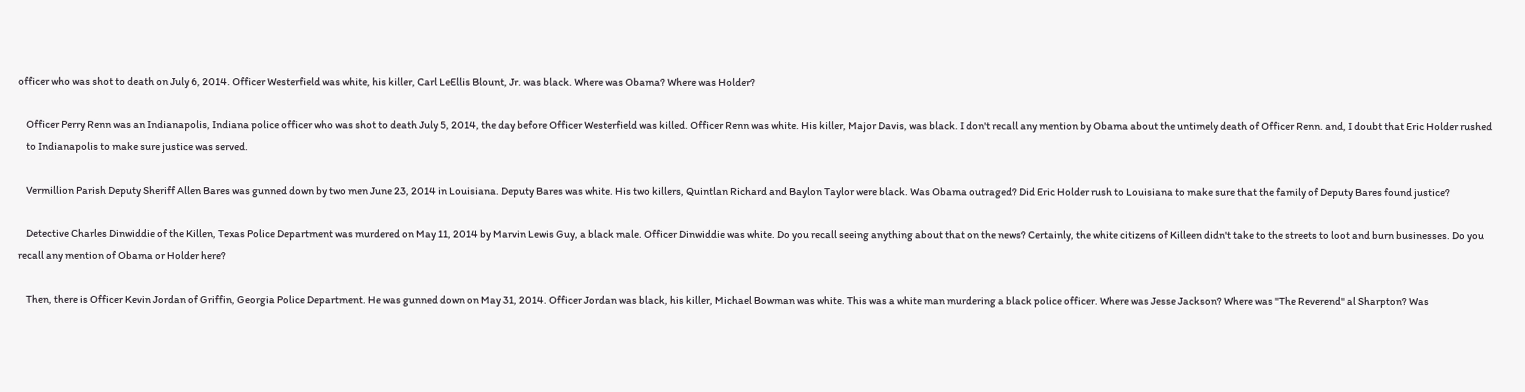officer who was shot to death on July 6, 2014. Officer Westerfield was white, his killer, Carl LeEllis Blount, Jr. was black. Where was Obama? Where was Holder?

    Officer Perry Renn was an Indianapolis, Indiana police officer who was shot to death July 5, 2014, the day before Officer Westerfield was killed. Officer Renn was white. His killer, Major Davis, was black. I don't recall any mention by Obama about the untimely death of Officer Renn. and, I doubt that Eric Holder rushed
    to Indianapolis to make sure justice was served.

    Vermillion Parish Deputy Sheriff Allen Bares was gunned down by two men June 23, 2014 in Louisiana. Deputy Bares was white. His two killers, Quintlan Richard and Baylon Taylor were black. Was Obama outraged? Did Eric Holder rush to Louisiana to make sure that the family of Deputy Bares found justice?

    Detective Charles Dinwiddie of the Killen, Texas Police Department was murdered on May 11, 2014 by Marvin Lewis Guy, a black male. Officer Dinwiddie was white. Do you recall seeing anything about that on the news? Certainly, the white citizens of Killeen didn't take to the streets to loot and burn businesses. Do you recall any mention of Obama or Holder here?

    Then, there is Officer Kevin Jordan of Griffin, Georgia Police Department. He was gunned down on May 31, 2014. Officer Jordan was black, his killer, Michael Bowman was white. This was a white man murdering a black police officer. Where was Jesse Jackson? Where was "The Reverend" al Sharpton? Was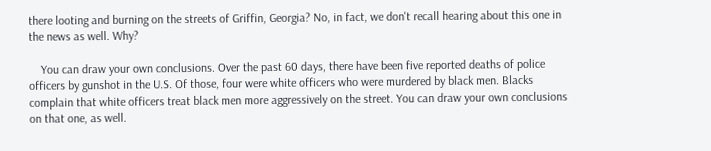there looting and burning on the streets of Griffin, Georgia? No, in fact, we don't recall hearing about this one in the news as well. Why?

    You can draw your own conclusions. Over the past 60 days, there have been five reported deaths of police officers by gunshot in the U.S. Of those, four were white officers who were murdered by black men. Blacks complain that white officers treat black men more aggressively on the street. You can draw your own conclusions on that one, as well.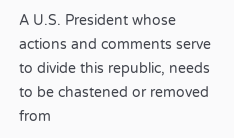A U.S. President whose actions and comments serve to divide this republic, needs to be chastened or removed from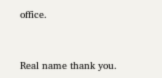office.


Real name thank you.